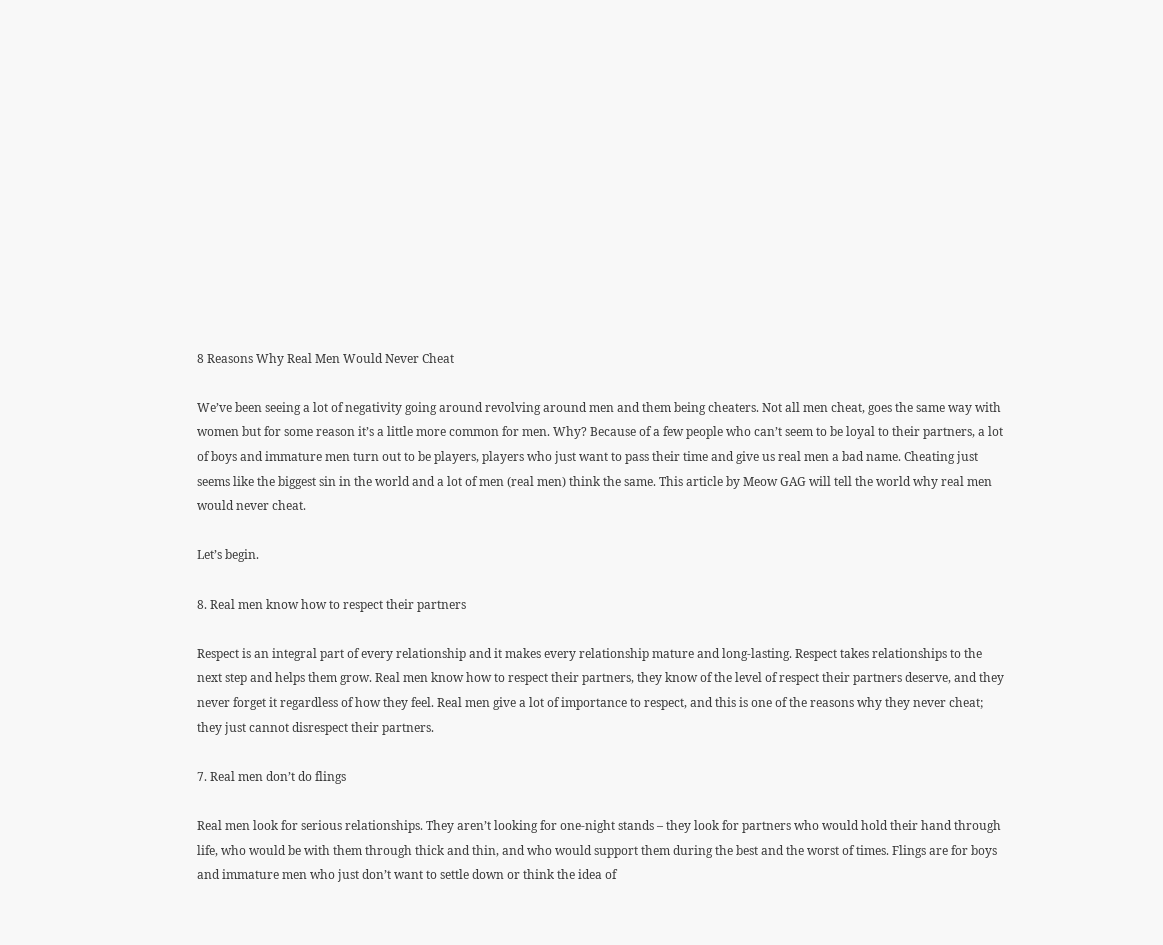8 Reasons Why Real Men Would Never Cheat

We’ve been seeing a lot of negativity going around revolving around men and them being cheaters. Not all men cheat, goes the same way with women but for some reason it’s a little more common for men. Why? Because of a few people who can’t seem to be loyal to their partners, a lot of boys and immature men turn out to be players, players who just want to pass their time and give us real men a bad name. Cheating just seems like the biggest sin in the world and a lot of men (real men) think the same. This article by Meow GAG will tell the world why real men would never cheat.

Let’s begin.

8. Real men know how to respect their partners

Respect is an integral part of every relationship and it makes every relationship mature and long-lasting. Respect takes relationships to the next step and helps them grow. Real men know how to respect their partners, they know of the level of respect their partners deserve, and they never forget it regardless of how they feel. Real men give a lot of importance to respect, and this is one of the reasons why they never cheat; they just cannot disrespect their partners.

7. Real men don’t do flings

Real men look for serious relationships. They aren’t looking for one-night stands – they look for partners who would hold their hand through life, who would be with them through thick and thin, and who would support them during the best and the worst of times. Flings are for boys and immature men who just don’t want to settle down or think the idea of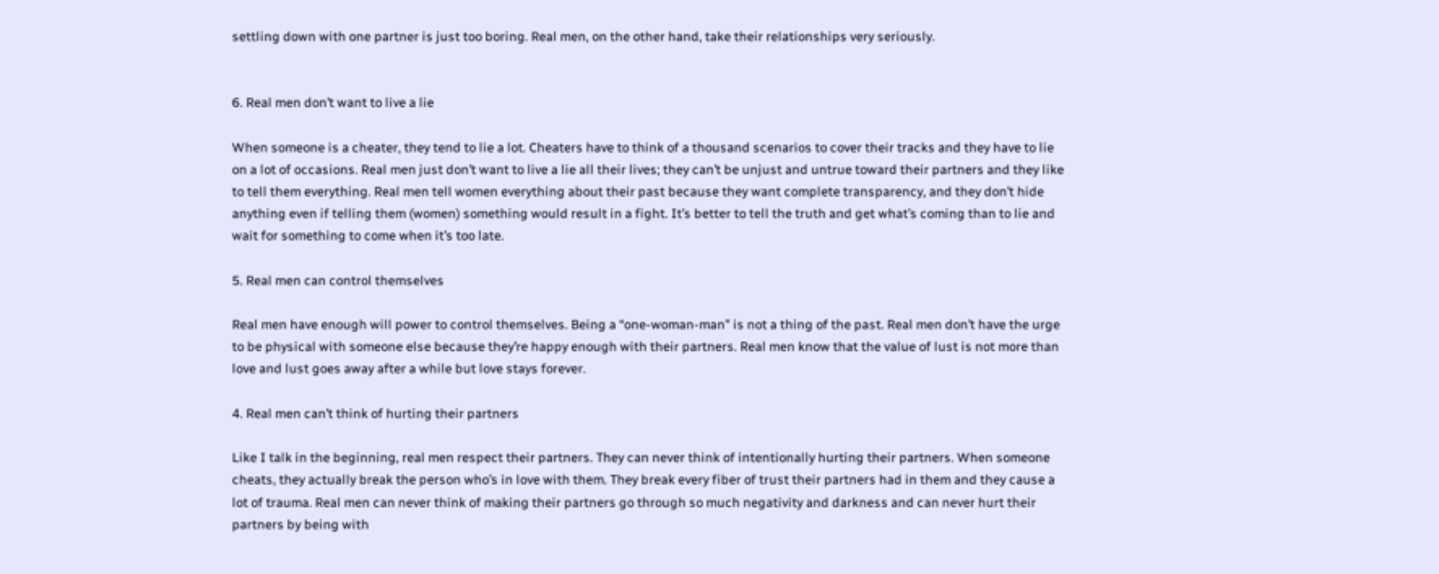settling down with one partner is just too boring. Real men, on the other hand, take their relationships very seriously.


6. Real men don’t want to live a lie

When someone is a cheater, they tend to lie a lot. Cheaters have to think of a thousand scenarios to cover their tracks and they have to lie on a lot of occasions. Real men just don’t want to live a lie all their lives; they can’t be unjust and untrue toward their partners and they like to tell them everything. Real men tell women everything about their past because they want complete transparency, and they don’t hide anything even if telling them (women) something would result in a fight. It’s better to tell the truth and get what’s coming than to lie and wait for something to come when it’s too late.

5. Real men can control themselves

Real men have enough will power to control themselves. Being a “one-woman-man” is not a thing of the past. Real men don’t have the urge to be physical with someone else because they’re happy enough with their partners. Real men know that the value of lust is not more than love and lust goes away after a while but love stays forever.

4. Real men can’t think of hurting their partners

Like I talk in the beginning, real men respect their partners. They can never think of intentionally hurting their partners. When someone cheats, they actually break the person who’s in love with them. They break every fiber of trust their partners had in them and they cause a lot of trauma. Real men can never think of making their partners go through so much negativity and darkness and can never hurt their partners by being with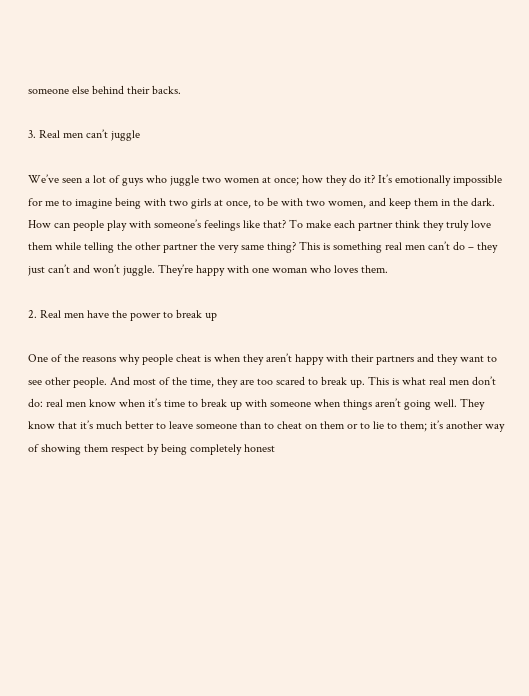someone else behind their backs.

3. Real men can’t juggle

We’ve seen a lot of guys who juggle two women at once; how they do it? It’s emotionally impossible for me to imagine being with two girls at once, to be with two women, and keep them in the dark. How can people play with someone’s feelings like that? To make each partner think they truly love them while telling the other partner the very same thing? This is something real men can’t do – they just can’t and won’t juggle. They’re happy with one woman who loves them.

2. Real men have the power to break up

One of the reasons why people cheat is when they aren’t happy with their partners and they want to see other people. And most of the time, they are too scared to break up. This is what real men don’t do: real men know when it’s time to break up with someone when things aren’t going well. They know that it’s much better to leave someone than to cheat on them or to lie to them; it’s another way of showing them respect by being completely honest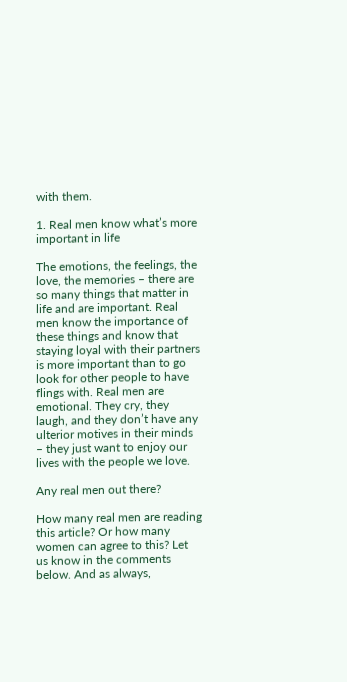with them.

1. Real men know what’s more important in life

The emotions, the feelings, the love, the memories – there are so many things that matter in life and are important. Real men know the importance of these things and know that staying loyal with their partners is more important than to go look for other people to have flings with. Real men are emotional. They cry, they laugh, and they don’t have any ulterior motives in their minds – they just want to enjoy our lives with the people we love.

Any real men out there?

How many real men are reading this article? Or how many women can agree to this? Let us know in the comments below. And as always,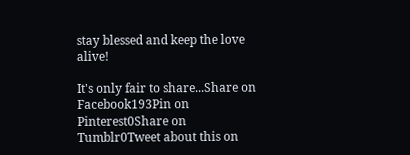stay blessed and keep the love alive!

It's only fair to share...Share on Facebook193Pin on Pinterest0Share on Tumblr0Tweet about this on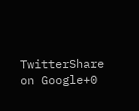TwitterShare on Google+0